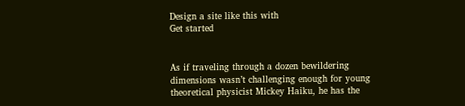Design a site like this with
Get started


As if traveling through a dozen bewildering dimensions wasn’t challenging enough for young theoretical physicist Mickey Haiku, he has the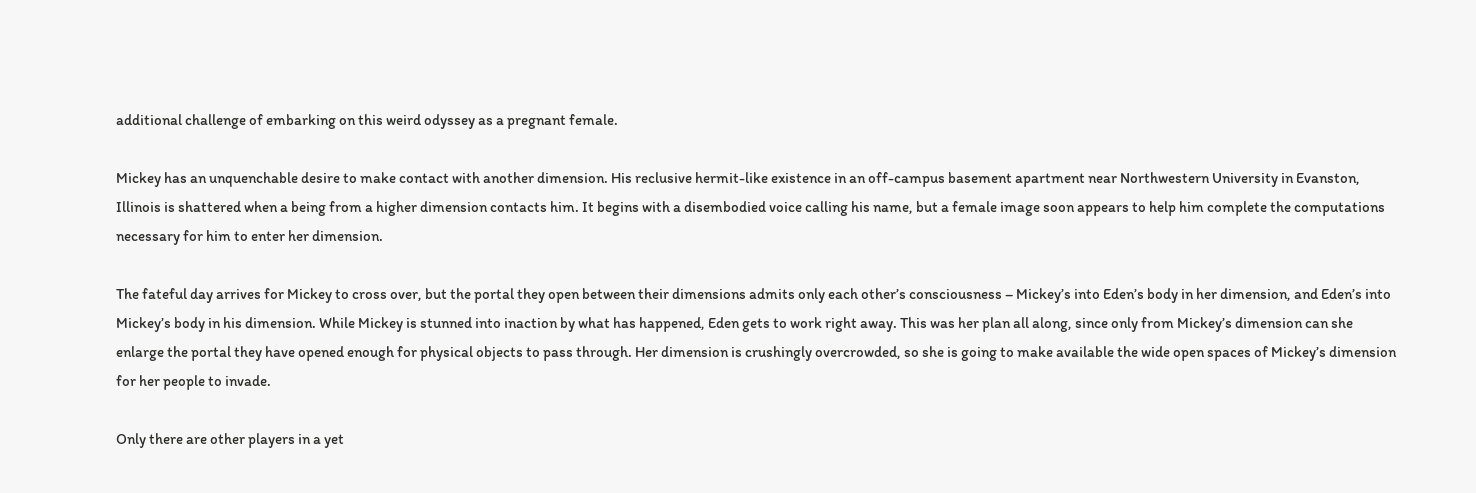additional challenge of embarking on this weird odyssey as a pregnant female.

Mickey has an unquenchable desire to make contact with another dimension. His reclusive hermit-like existence in an off-campus basement apartment near Northwestern University in Evanston, Illinois is shattered when a being from a higher dimension contacts him. It begins with a disembodied voice calling his name, but a female image soon appears to help him complete the computations necessary for him to enter her dimension.

The fateful day arrives for Mickey to cross over, but the portal they open between their dimensions admits only each other’s consciousness – Mickey’s into Eden’s body in her dimension, and Eden’s into Mickey’s body in his dimension. While Mickey is stunned into inaction by what has happened, Eden gets to work right away. This was her plan all along, since only from Mickey’s dimension can she enlarge the portal they have opened enough for physical objects to pass through. Her dimension is crushingly overcrowded, so she is going to make available the wide open spaces of Mickey’s dimension for her people to invade.

Only there are other players in a yet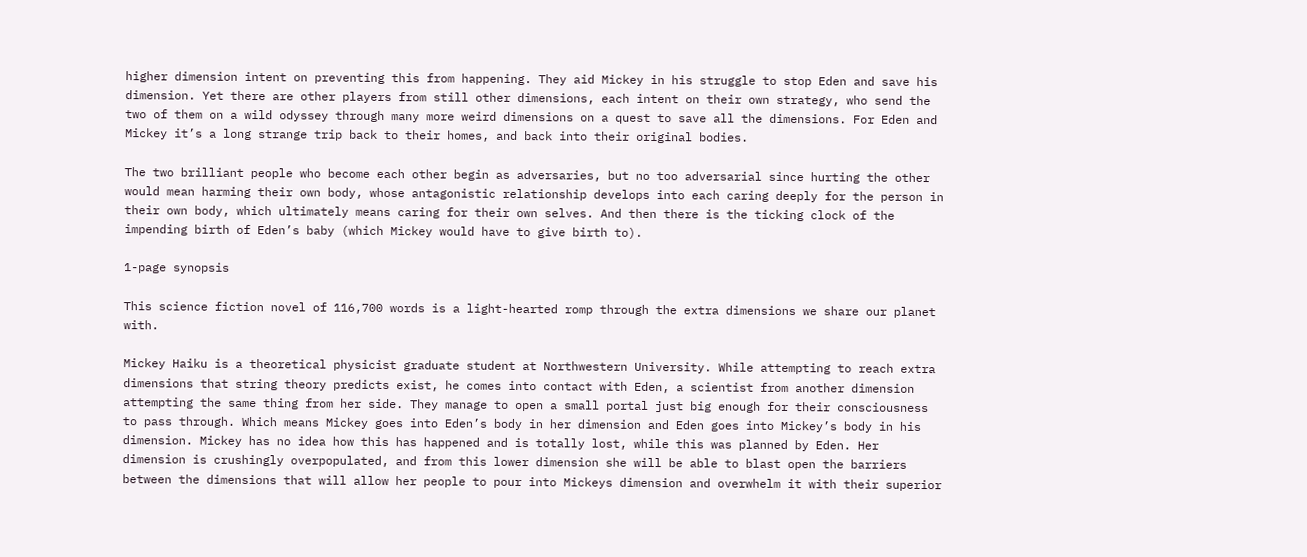higher dimension intent on preventing this from happening. They aid Mickey in his struggle to stop Eden and save his dimension. Yet there are other players from still other dimensions, each intent on their own strategy, who send the two of them on a wild odyssey through many more weird dimensions on a quest to save all the dimensions. For Eden and Mickey it’s a long strange trip back to their homes, and back into their original bodies.

The two brilliant people who become each other begin as adversaries, but no too adversarial since hurting the other would mean harming their own body, whose antagonistic relationship develops into each caring deeply for the person in their own body, which ultimately means caring for their own selves. And then there is the ticking clock of the impending birth of Eden’s baby (which Mickey would have to give birth to).

1-page synopsis

This science fiction novel of 116,700 words is a light-hearted romp through the extra dimensions we share our planet with.

Mickey Haiku is a theoretical physicist graduate student at Northwestern University. While attempting to reach extra dimensions that string theory predicts exist, he comes into contact with Eden, a scientist from another dimension attempting the same thing from her side. They manage to open a small portal just big enough for their consciousness to pass through. Which means Mickey goes into Eden’s body in her dimension and Eden goes into Mickey’s body in his dimension. Mickey has no idea how this has happened and is totally lost, while this was planned by Eden. Her dimension is crushingly overpopulated, and from this lower dimension she will be able to blast open the barriers between the dimensions that will allow her people to pour into Mickeys dimension and overwhelm it with their superior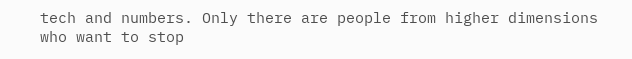tech and numbers. Only there are people from higher dimensions who want to stop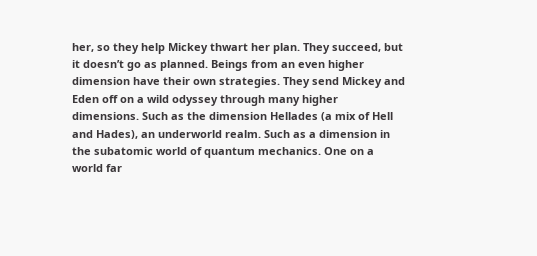her, so they help Mickey thwart her plan. They succeed, but it doesn’t go as planned. Beings from an even higher dimension have their own strategies. They send Mickey and Eden off on a wild odyssey through many higher dimensions. Such as the dimension Hellades (a mix of Hell and Hades), an underworld realm. Such as a dimension in the subatomic world of quantum mechanics. One on a world far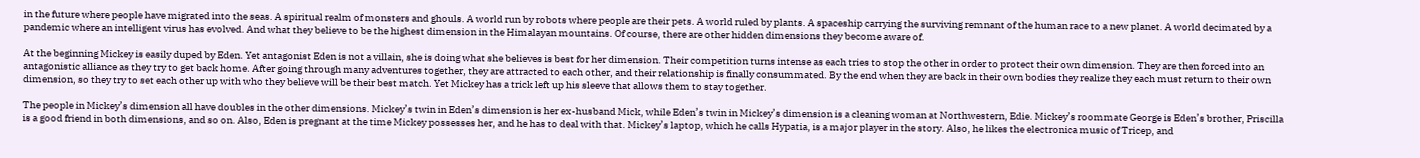in the future where people have migrated into the seas. A spiritual realm of monsters and ghouls. A world run by robots where people are their pets. A world ruled by plants. A spaceship carrying the surviving remnant of the human race to a new planet. A world decimated by a pandemic where an intelligent virus has evolved. And what they believe to be the highest dimension in the Himalayan mountains. Of course, there are other hidden dimensions they become aware of.

At the beginning Mickey is easily duped by Eden. Yet antagonist Eden is not a villain, she is doing what she believes is best for her dimension. Their competition turns intense as each tries to stop the other in order to protect their own dimension. They are then forced into an antagonistic alliance as they try to get back home. After going through many adventures together, they are attracted to each other, and their relationship is finally consummated. By the end when they are back in their own bodies they realize they each must return to their own dimension, so they try to set each other up with who they believe will be their best match. Yet Mickey has a trick left up his sleeve that allows them to stay together.

The people in Mickey’s dimension all have doubles in the other dimensions. Mickey’s twin in Eden’s dimension is her ex-husband Mick, while Eden’s twin in Mickey’s dimension is a cleaning woman at Northwestern, Edie. Mickey’s roommate George is Eden’s brother, Priscilla is a good friend in both dimensions, and so on. Also, Eden is pregnant at the time Mickey possesses her, and he has to deal with that. Mickey’s laptop, which he calls Hypatia, is a major player in the story. Also, he likes the electronica music of Tricep, and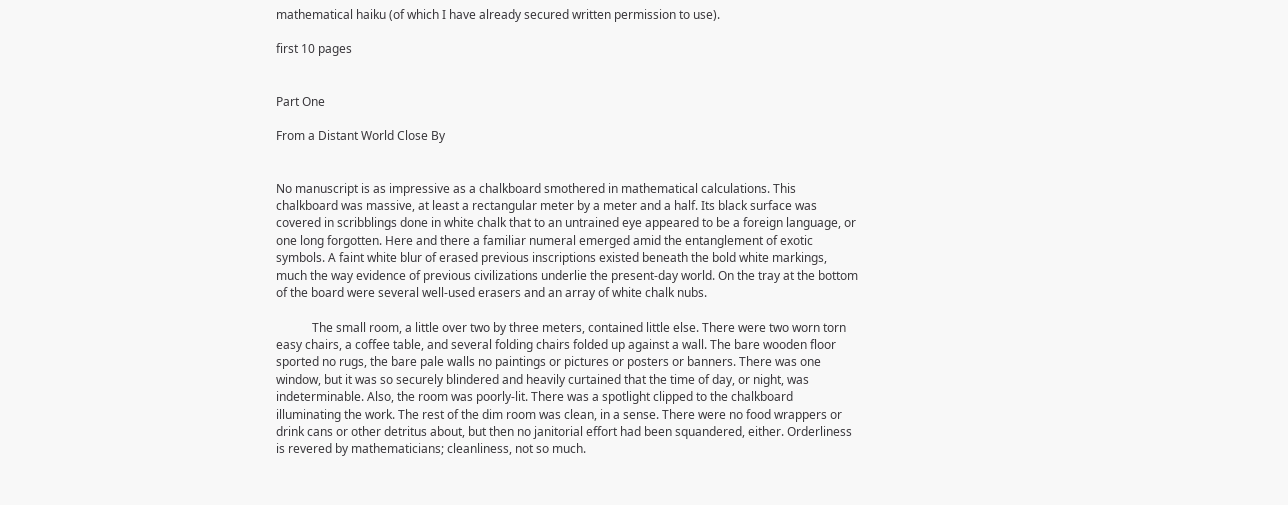mathematical haiku (of which I have already secured written permission to use).

first 10 pages


Part One

From a Distant World Close By


No manuscript is as impressive as a chalkboard smothered in mathematical calculations. This chalkboard was massive, at least a rectangular meter by a meter and a half. Its black surface was covered in scribblings done in white chalk that to an untrained eye appeared to be a foreign language, or one long forgotten. Here and there a familiar numeral emerged amid the entanglement of exotic symbols. A faint white blur of erased previous inscriptions existed beneath the bold white markings, much the way evidence of previous civilizations underlie the present-day world. On the tray at the bottom of the board were several well-used erasers and an array of white chalk nubs.

            The small room, a little over two by three meters, contained little else. There were two worn torn easy chairs, a coffee table, and several folding chairs folded up against a wall. The bare wooden floor sported no rugs, the bare pale walls no paintings or pictures or posters or banners. There was one window, but it was so securely blindered and heavily curtained that the time of day, or night, was indeterminable. Also, the room was poorly-lit. There was a spotlight clipped to the chalkboard illuminating the work. The rest of the dim room was clean, in a sense. There were no food wrappers or drink cans or other detritus about, but then no janitorial effort had been squandered, either. Orderliness is revered by mathematicians; cleanliness, not so much.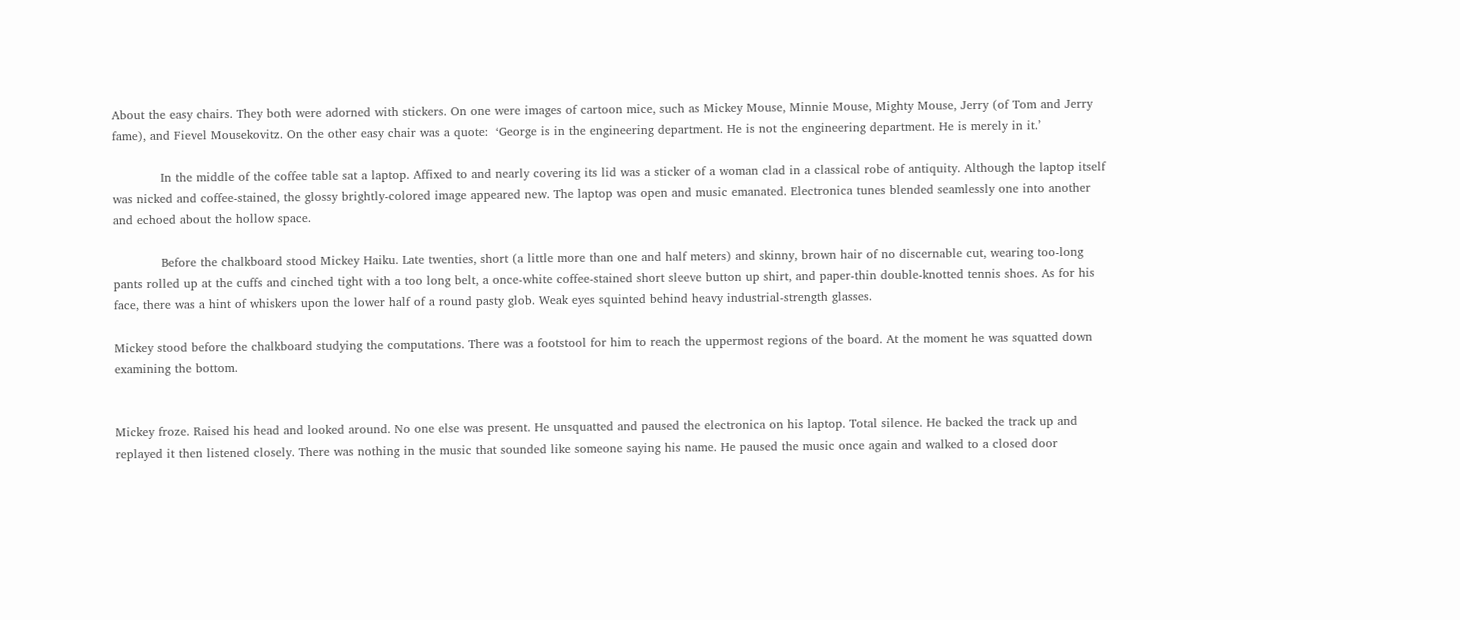About the easy chairs. They both were adorned with stickers. On one were images of cartoon mice, such as Mickey Mouse, Minnie Mouse, Mighty Mouse, Jerry (of Tom and Jerry fame), and Fievel Mousekovitz. On the other easy chair was a quote:  ‘George is in the engineering department. He is not the engineering department. He is merely in it.’

            In the middle of the coffee table sat a laptop. Affixed to and nearly covering its lid was a sticker of a woman clad in a classical robe of antiquity. Although the laptop itself was nicked and coffee-stained, the glossy brightly-colored image appeared new. The laptop was open and music emanated. Electronica tunes blended seamlessly one into another and echoed about the hollow space.

            Before the chalkboard stood Mickey Haiku. Late twenties, short (a little more than one and half meters) and skinny, brown hair of no discernable cut, wearing too-long pants rolled up at the cuffs and cinched tight with a too long belt, a once-white coffee-stained short sleeve button up shirt, and paper-thin double-knotted tennis shoes. As for his face, there was a hint of whiskers upon the lower half of a round pasty glob. Weak eyes squinted behind heavy industrial-strength glasses.

Mickey stood before the chalkboard studying the computations. There was a footstool for him to reach the uppermost regions of the board. At the moment he was squatted down examining the bottom.


Mickey froze. Raised his head and looked around. No one else was present. He unsquatted and paused the electronica on his laptop. Total silence. He backed the track up and replayed it then listened closely. There was nothing in the music that sounded like someone saying his name. He paused the music once again and walked to a closed door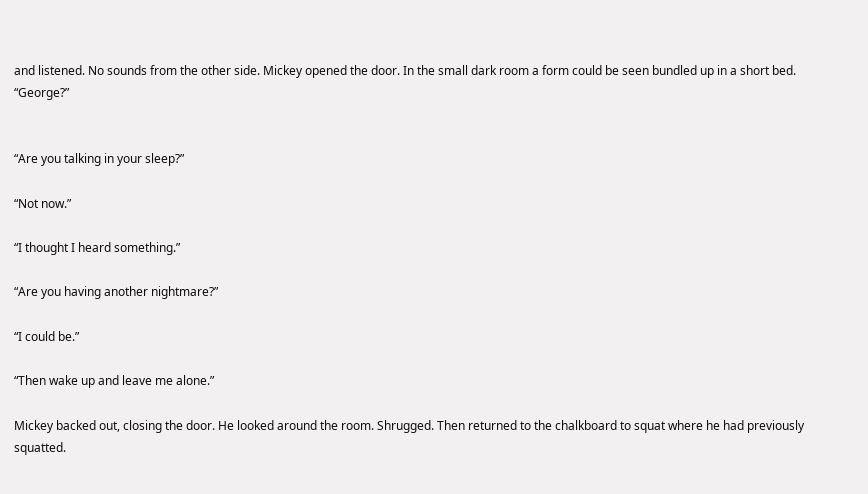and listened. No sounds from the other side. Mickey opened the door. In the small dark room a form could be seen bundled up in a short bed. “George?”


“Are you talking in your sleep?”

“Not now.”

“I thought I heard something.”

“Are you having another nightmare?”

“I could be.”

“Then wake up and leave me alone.”

Mickey backed out, closing the door. He looked around the room. Shrugged. Then returned to the chalkboard to squat where he had previously squatted.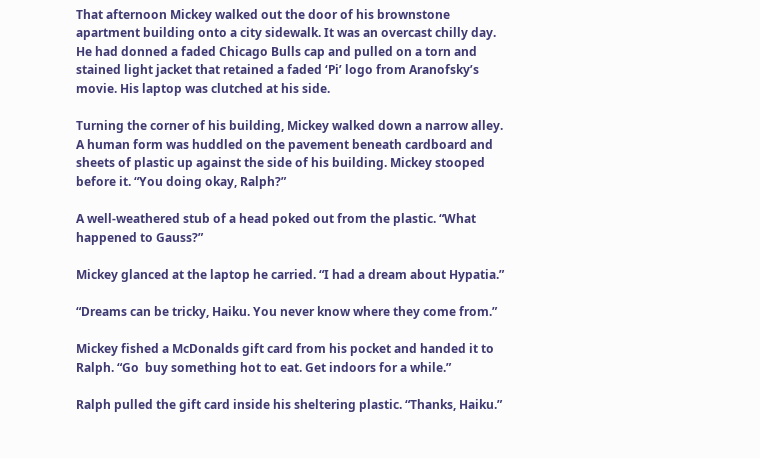That afternoon Mickey walked out the door of his brownstone apartment building onto a city sidewalk. It was an overcast chilly day. He had donned a faded Chicago Bulls cap and pulled on a torn and stained light jacket that retained a faded ‘Pi’ logo from Aranofsky’s movie. His laptop was clutched at his side.

Turning the corner of his building, Mickey walked down a narrow alley. A human form was huddled on the pavement beneath cardboard and sheets of plastic up against the side of his building. Mickey stooped before it. “You doing okay, Ralph?”

A well-weathered stub of a head poked out from the plastic. “What happened to Gauss?”

Mickey glanced at the laptop he carried. “I had a dream about Hypatia.”

“Dreams can be tricky, Haiku. You never know where they come from.”

Mickey fished a McDonalds gift card from his pocket and handed it to Ralph. “Go  buy something hot to eat. Get indoors for a while.”

Ralph pulled the gift card inside his sheltering plastic. “Thanks, Haiku.”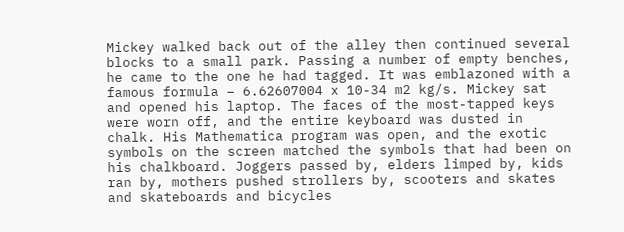Mickey walked back out of the alley then continued several blocks to a small park. Passing a number of empty benches, he came to the one he had tagged. It was emblazoned with a famous formula – 6.62607004 x 10-34 m2 kg/s. Mickey sat and opened his laptop. The faces of the most-tapped keys were worn off, and the entire keyboard was dusted in chalk. His Mathematica program was open, and the exotic symbols on the screen matched the symbols that had been on his chalkboard. Joggers passed by, elders limped by, kids ran by, mothers pushed strollers by, scooters and skates and skateboards and bicycles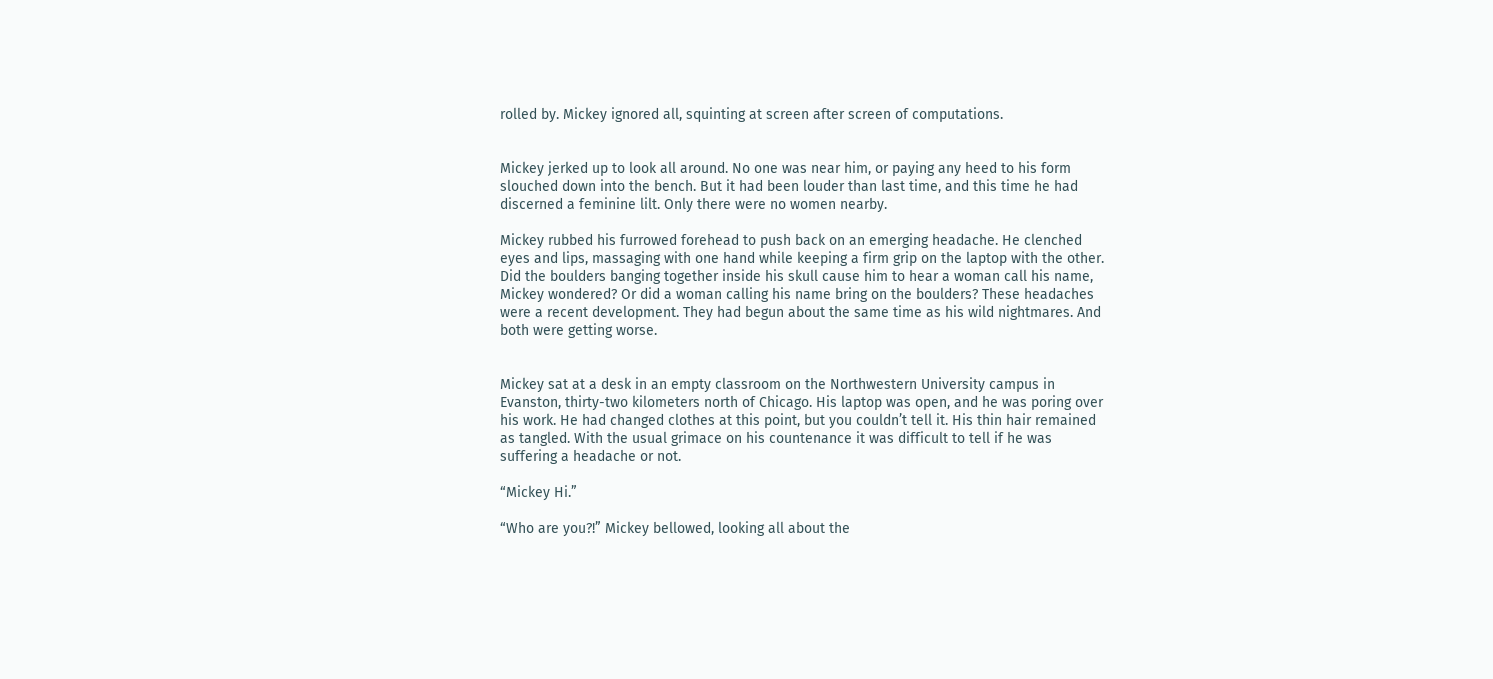rolled by. Mickey ignored all, squinting at screen after screen of computations.


Mickey jerked up to look all around. No one was near him, or paying any heed to his form slouched down into the bench. But it had been louder than last time, and this time he had discerned a feminine lilt. Only there were no women nearby.

Mickey rubbed his furrowed forehead to push back on an emerging headache. He clenched eyes and lips, massaging with one hand while keeping a firm grip on the laptop with the other. Did the boulders banging together inside his skull cause him to hear a woman call his name, Mickey wondered? Or did a woman calling his name bring on the boulders? These headaches were a recent development. They had begun about the same time as his wild nightmares. And both were getting worse.


Mickey sat at a desk in an empty classroom on the Northwestern University campus in Evanston, thirty-two kilometers north of Chicago. His laptop was open, and he was poring over his work. He had changed clothes at this point, but you couldn’t tell it. His thin hair remained as tangled. With the usual grimace on his countenance it was difficult to tell if he was suffering a headache or not.

“Mickey Hi.”

“Who are you?!” Mickey bellowed, looking all about the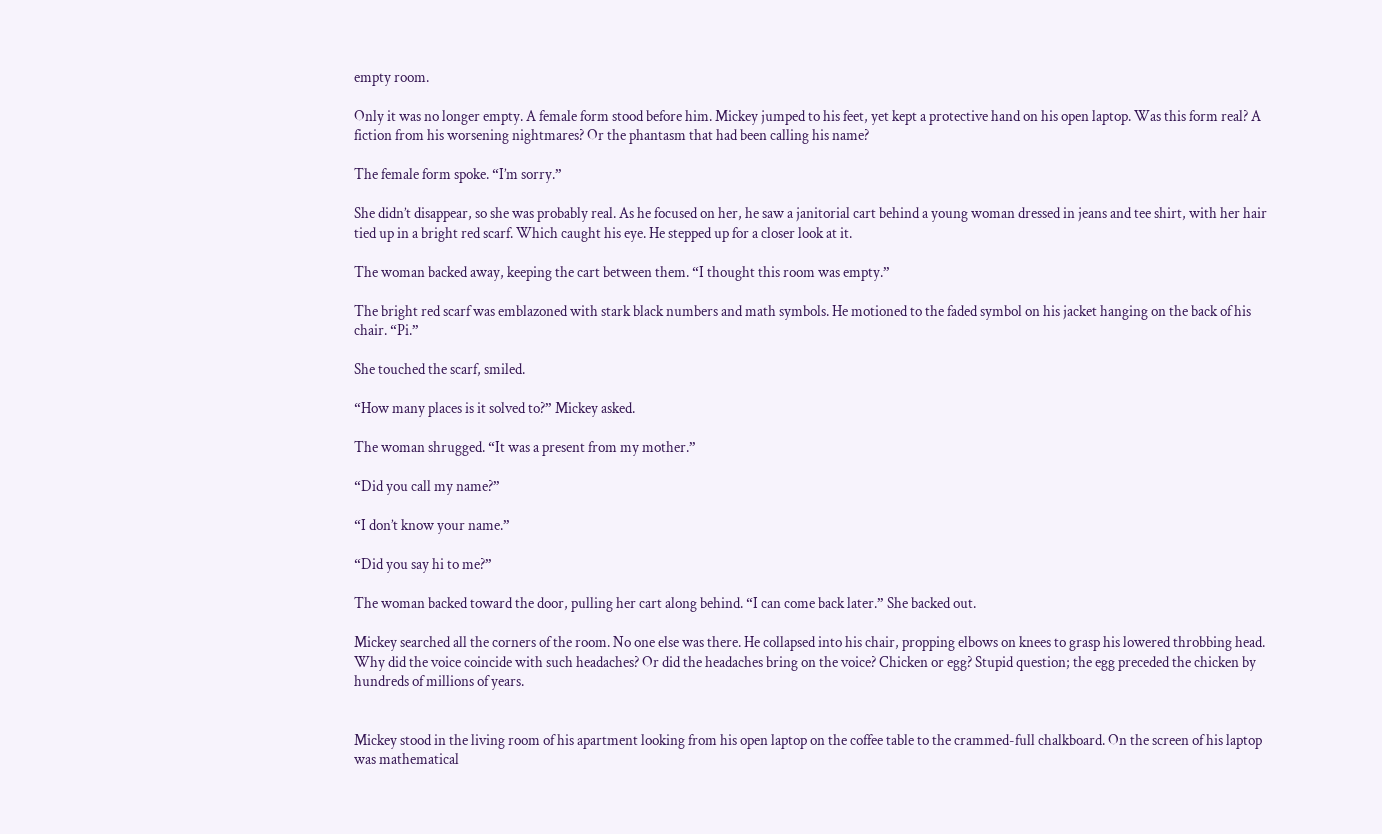empty room.

Only it was no longer empty. A female form stood before him. Mickey jumped to his feet, yet kept a protective hand on his open laptop. Was this form real? A fiction from his worsening nightmares? Or the phantasm that had been calling his name?

The female form spoke. “I’m sorry.”

She didn’t disappear, so she was probably real. As he focused on her, he saw a janitorial cart behind a young woman dressed in jeans and tee shirt, with her hair tied up in a bright red scarf. Which caught his eye. He stepped up for a closer look at it.

The woman backed away, keeping the cart between them. “I thought this room was empty.”

The bright red scarf was emblazoned with stark black numbers and math symbols. He motioned to the faded symbol on his jacket hanging on the back of his chair. “Pi.”

She touched the scarf, smiled.

“How many places is it solved to?” Mickey asked.

The woman shrugged. “It was a present from my mother.”

“Did you call my name?”

“I don’t know your name.”

“Did you say hi to me?”

The woman backed toward the door, pulling her cart along behind. “I can come back later.” She backed out.

Mickey searched all the corners of the room. No one else was there. He collapsed into his chair, propping elbows on knees to grasp his lowered throbbing head. Why did the voice coincide with such headaches? Or did the headaches bring on the voice? Chicken or egg? Stupid question; the egg preceded the chicken by hundreds of millions of years.


Mickey stood in the living room of his apartment looking from his open laptop on the coffee table to the crammed-full chalkboard. On the screen of his laptop was mathematical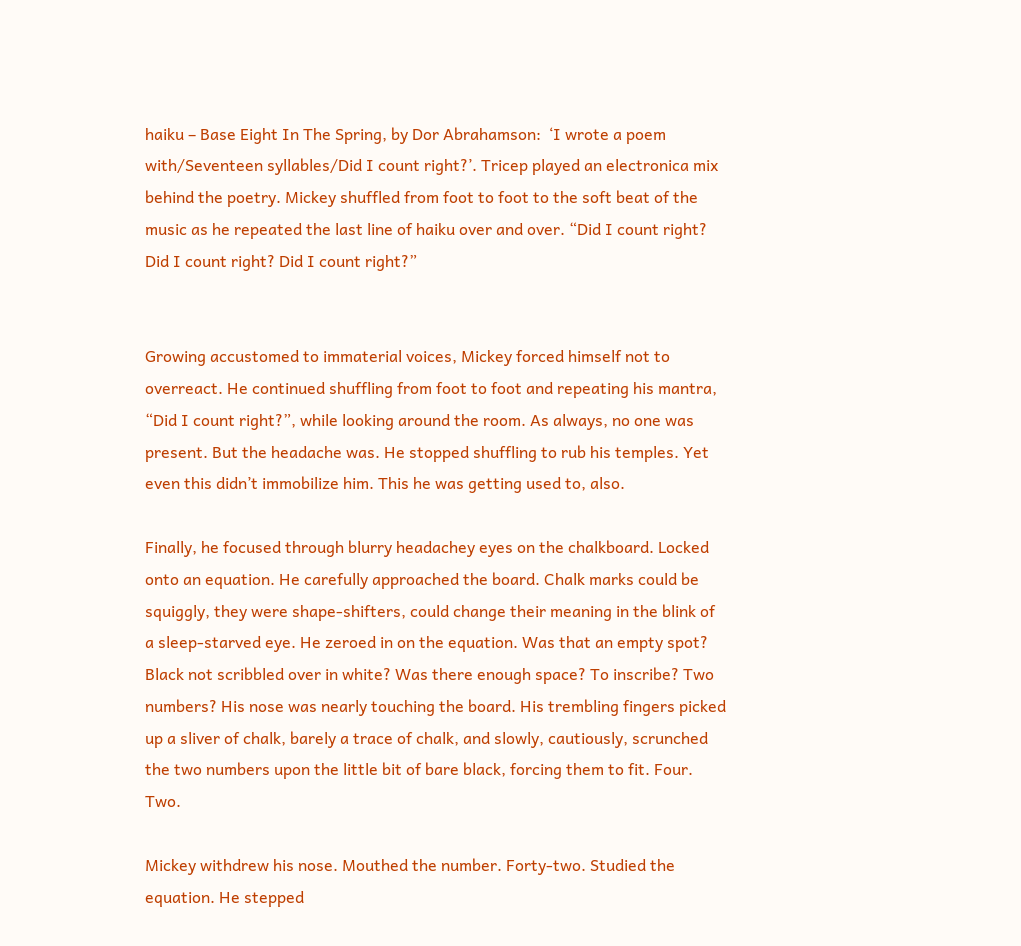haiku – Base Eight In The Spring, by Dor Abrahamson:  ‘I wrote a poem with/Seventeen syllables/Did I count right?’. Tricep played an electronica mix behind the poetry. Mickey shuffled from foot to foot to the soft beat of the music as he repeated the last line of haiku over and over. “Did I count right? Did I count right? Did I count right?”


Growing accustomed to immaterial voices, Mickey forced himself not to overreact. He continued shuffling from foot to foot and repeating his mantra, “Did I count right?”, while looking around the room. As always, no one was present. But the headache was. He stopped shuffling to rub his temples. Yet even this didn’t immobilize him. This he was getting used to, also.

Finally, he focused through blurry headachey eyes on the chalkboard. Locked onto an equation. He carefully approached the board. Chalk marks could be squiggly, they were shape-shifters, could change their meaning in the blink of a sleep-starved eye. He zeroed in on the equation. Was that an empty spot? Black not scribbled over in white? Was there enough space? To inscribe? Two numbers? His nose was nearly touching the board. His trembling fingers picked up a sliver of chalk, barely a trace of chalk, and slowly, cautiously, scrunched the two numbers upon the little bit of bare black, forcing them to fit. Four. Two.

Mickey withdrew his nose. Mouthed the number. Forty-two. Studied the equation. He stepped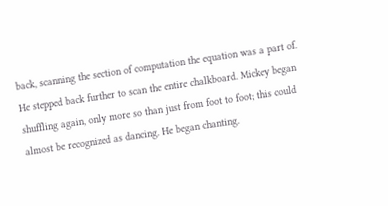back, scanning the section of computation the equation was a part of. He stepped back further to scan the entire chalkboard. Mickey began shuffling again, only more so than just from foot to foot; this could almost be recognized as dancing. He began chanting.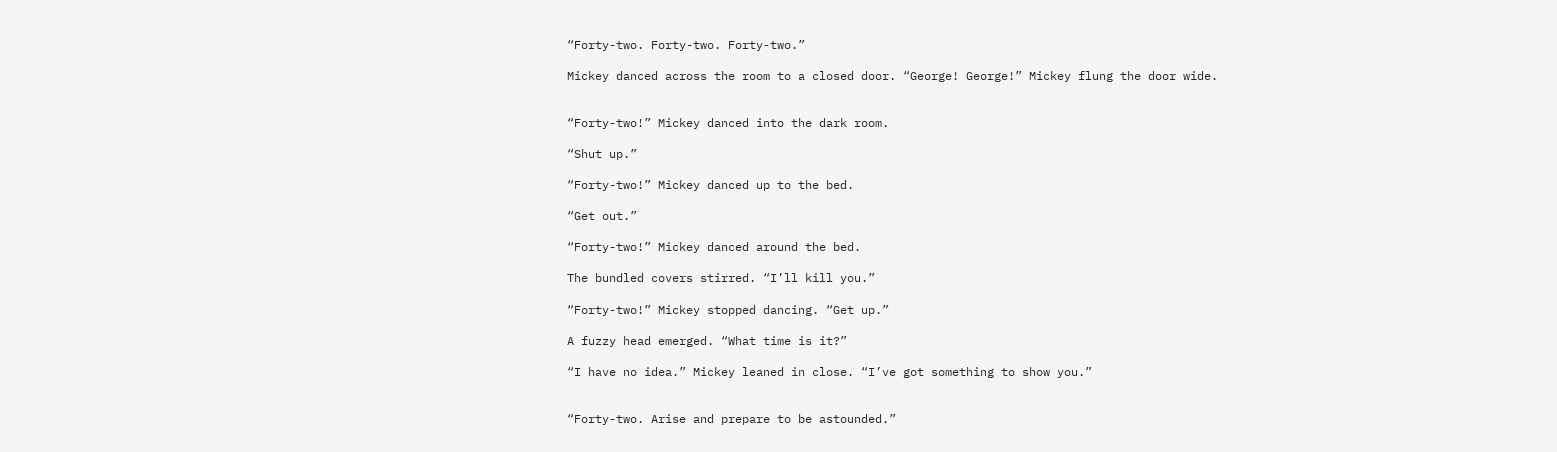“Forty-two. Forty-two. Forty-two.”

Mickey danced across the room to a closed door. “George! George!” Mickey flung the door wide.


“Forty-two!” Mickey danced into the dark room.

“Shut up.”

“Forty-two!” Mickey danced up to the bed.

“Get out.”

“Forty-two!” Mickey danced around the bed.

The bundled covers stirred. “I’ll kill you.”

“Forty-two!” Mickey stopped dancing. “Get up.”

A fuzzy head emerged. “What time is it?”

“I have no idea.” Mickey leaned in close. “I’ve got something to show you.”


“Forty-two. Arise and prepare to be astounded.”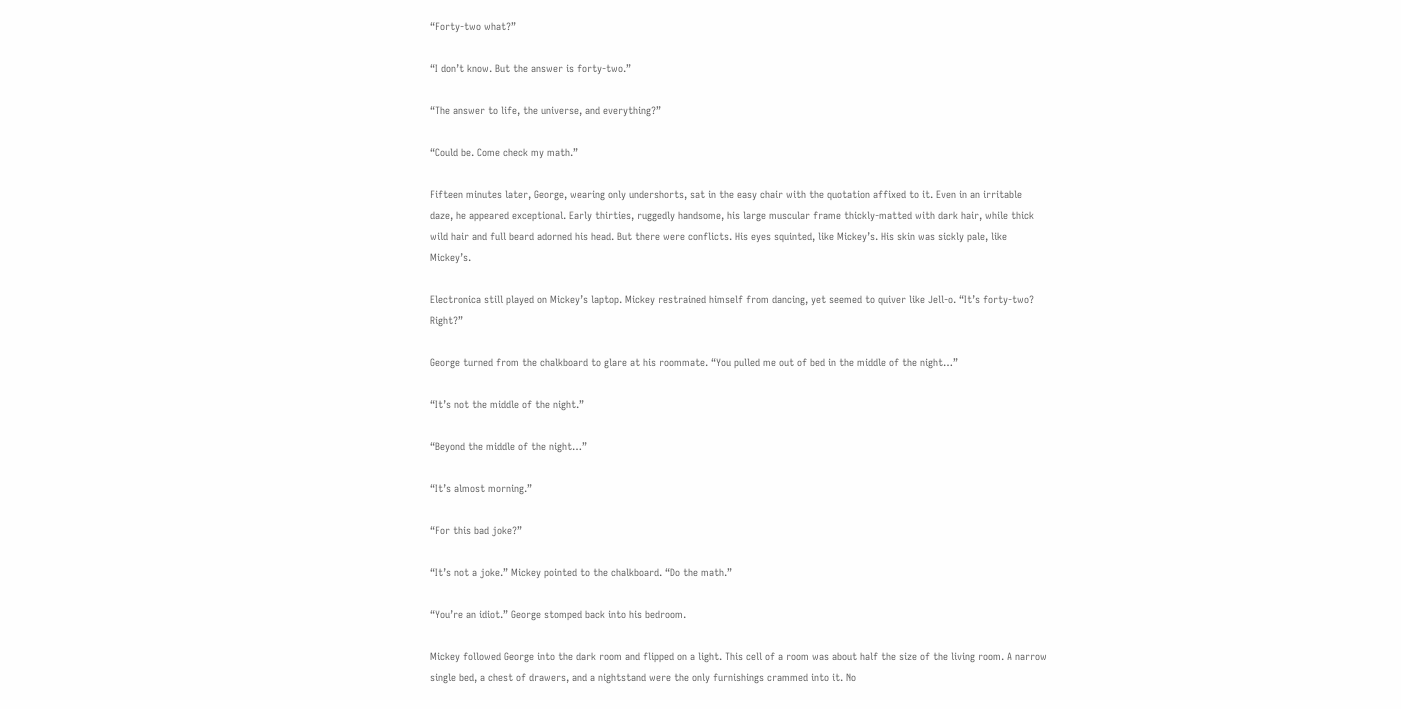“Forty-two what?”

“I don’t know. But the answer is forty-two.”

“The answer to life, the universe, and everything?”

“Could be. Come check my math.”

Fifteen minutes later, George, wearing only undershorts, sat in the easy chair with the quotation affixed to it. Even in an irritable daze, he appeared exceptional. Early thirties, ruggedly handsome, his large muscular frame thickly-matted with dark hair, while thick wild hair and full beard adorned his head. But there were conflicts. His eyes squinted, like Mickey’s. His skin was sickly pale, like Mickey’s.

Electronica still played on Mickey’s laptop. Mickey restrained himself from dancing, yet seemed to quiver like Jell-o. “It’s forty-two? Right?”

George turned from the chalkboard to glare at his roommate. “You pulled me out of bed in the middle of the night…”

“It’s not the middle of the night.”

“Beyond the middle of the night…”

“It’s almost morning.”

“For this bad joke?”

“It’s not a joke.” Mickey pointed to the chalkboard. “Do the math.”

“You’re an idiot.” George stomped back into his bedroom.

Mickey followed George into the dark room and flipped on a light. This cell of a room was about half the size of the living room. A narrow single bed, a chest of drawers, and a nightstand were the only furnishings crammed into it. No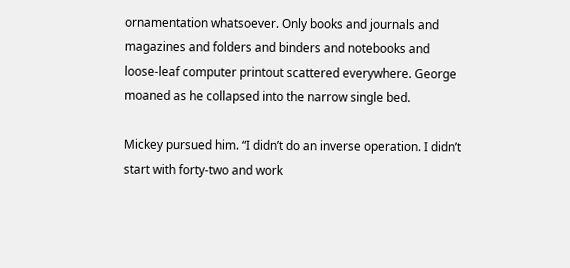ornamentation whatsoever. Only books and journals and magazines and folders and binders and notebooks and loose-leaf computer printout scattered everywhere. George moaned as he collapsed into the narrow single bed.

Mickey pursued him. “I didn’t do an inverse operation. I didn’t start with forty-two and work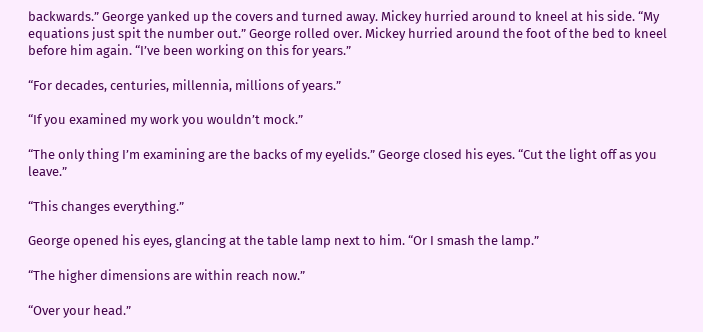backwards.” George yanked up the covers and turned away. Mickey hurried around to kneel at his side. “My equations just spit the number out.” George rolled over. Mickey hurried around the foot of the bed to kneel before him again. “I’ve been working on this for years.”

“For decades, centuries, millennia, millions of years.”

“If you examined my work you wouldn’t mock.”

“The only thing I’m examining are the backs of my eyelids.” George closed his eyes. “Cut the light off as you leave.”

“This changes everything.”

George opened his eyes, glancing at the table lamp next to him. “Or I smash the lamp.”

“The higher dimensions are within reach now.”

“Over your head.”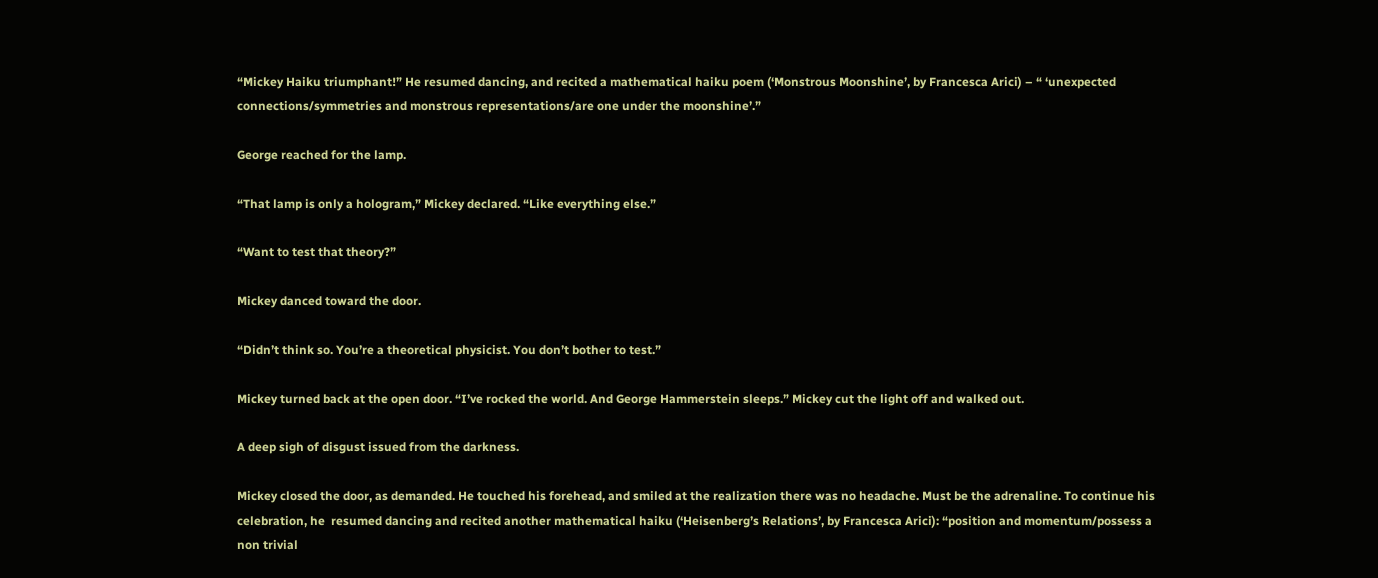“Mickey Haiku triumphant!” He resumed dancing, and recited a mathematical haiku poem (‘Monstrous Moonshine’, by Francesca Arici) – “ ‘unexpected connections/symmetries and monstrous representations/are one under the moonshine’.”

George reached for the lamp.

“That lamp is only a hologram,” Mickey declared. “Like everything else.”

“Want to test that theory?”

Mickey danced toward the door.

“Didn’t think so. You’re a theoretical physicist. You don’t bother to test.”

Mickey turned back at the open door. “I’ve rocked the world. And George Hammerstein sleeps.” Mickey cut the light off and walked out.

A deep sigh of disgust issued from the darkness.

Mickey closed the door, as demanded. He touched his forehead, and smiled at the realization there was no headache. Must be the adrenaline. To continue his celebration, he  resumed dancing and recited another mathematical haiku (‘Heisenberg’s Relations’, by Francesca Arici): “position and momentum/possess a non trivial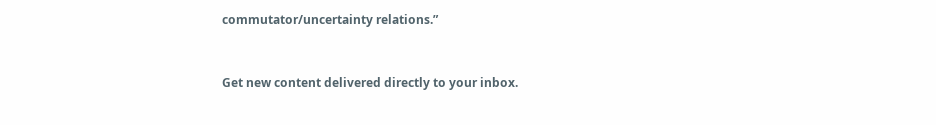commutator/uncertainty relations.”


Get new content delivered directly to your inbox.